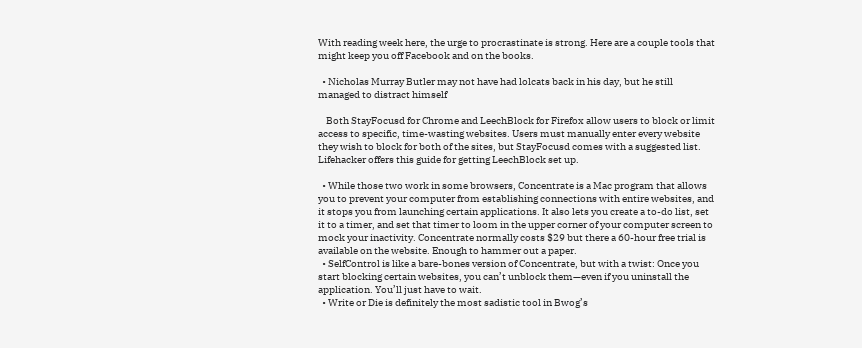With reading week here, the urge to procrastinate is strong. Here are a couple tools that might keep you off Facebook and on the books.

  • Nicholas Murray Butler may not have had lolcats back in his day, but he still managed to distract himself

    Both StayFocusd for Chrome and LeechBlock for Firefox allow users to block or limit access to specific, time-wasting websites. Users must manually enter every website they wish to block for both of the sites, but StayFocusd comes with a suggested list. Lifehacker offers this guide for getting LeechBlock set up.

  • While those two work in some browsers, Concentrate is a Mac program that allows you to prevent your computer from establishing connections with entire websites, and it stops you from launching certain applications. It also lets you create a to-do list, set it to a timer, and set that timer to loom in the upper corner of your computer screen to mock your inactivity. Concentrate normally costs $29 but there a 60-hour free trial is available on the website. Enough to hammer out a paper.
  • SelfControl is like a bare-bones version of Concentrate, but with a twist: Once you start blocking certain websites, you can’t unblock them—even if you uninstall the application. You’ll just have to wait.
  • Write or Die is definitely the most sadistic tool in Bwog’s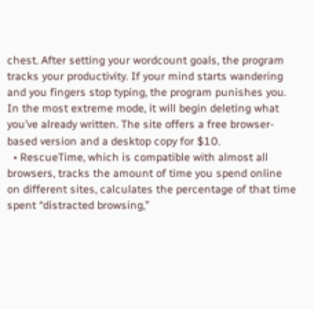chest. After setting your wordcount goals, the program tracks your productivity. If your mind starts wandering and you fingers stop typing, the program punishes you. In the most extreme mode, it will begin deleting what you’ve already written. The site offers a free browser-based version and a desktop copy for $10.
  • RescueTime, which is compatible with almost all browsers, tracks the amount of time you spend online on different sites, calculates the percentage of that time spent “distracted browsing,”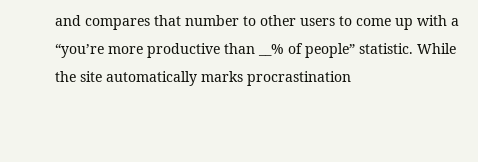and compares that number to other users to come up with a “you’re more productive than __% of people” statistic. While the site automatically marks procrastination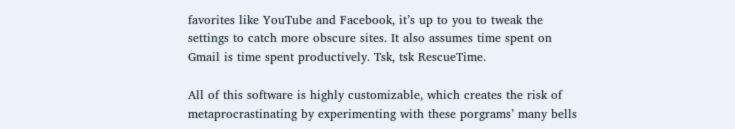favorites like YouTube and Facebook, it’s up to you to tweak the settings to catch more obscure sites. It also assumes time spent on Gmail is time spent productively. Tsk, tsk RescueTime.

All of this software is highly customizable, which creates the risk of  metaprocrastinating by experimenting with these porgrams’ many bells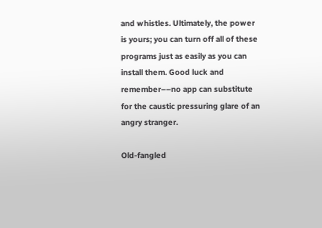and whistles. Ultimately, the power is yours; you can turn off all of these programs just as easily as you can install them. Good luck and remember––no app can substitute for the caustic pressuring glare of an angry stranger.

Old-fangled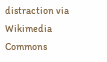distraction via Wikimedia Commons